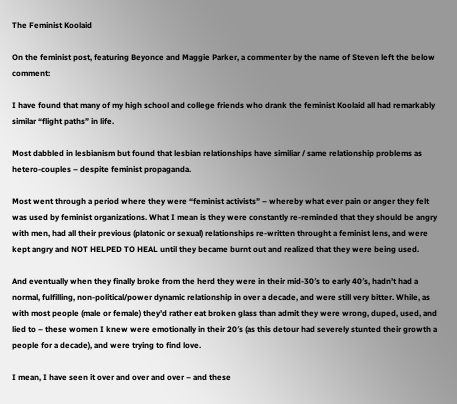The Feminist Koolaid

On the feminist post, featuring Beyonce and Maggie Parker, a commenter by the name of Steven left the below comment:

I have found that many of my high school and college friends who drank the feminist Koolaid all had remarkably similar “flight paths” in life.

Most dabbled in lesbianism but found that lesbian relationships have similiar / same relationship problems as hetero-couples – despite feminist propaganda.

Most went through a period where they were “feminist activists” – whereby what ever pain or anger they felt was used by feminist organizations. What I mean is they were constantly re-reminded that they should be angry with men, had all their previous (platonic or sexual) relationships re-written throught a feminist lens, and were kept angry and NOT HELPED TO HEAL until they became burnt out and realized that they were being used.

And eventually when they finally broke from the herd they were in their mid-30′s to early 40′s, hadn’t had a normal, fulfilling, non-political/power dynamic relationship in over a decade, and were still very bitter. While, as with most people (male or female) they’d rather eat broken glass than admit they were wrong, duped, used, and lied to – these women I knew were emotionally in their 20′s (as this detour had severely stunted their growth a people for a decade), and were trying to find love.

I mean, I have seen it over and over and over – and these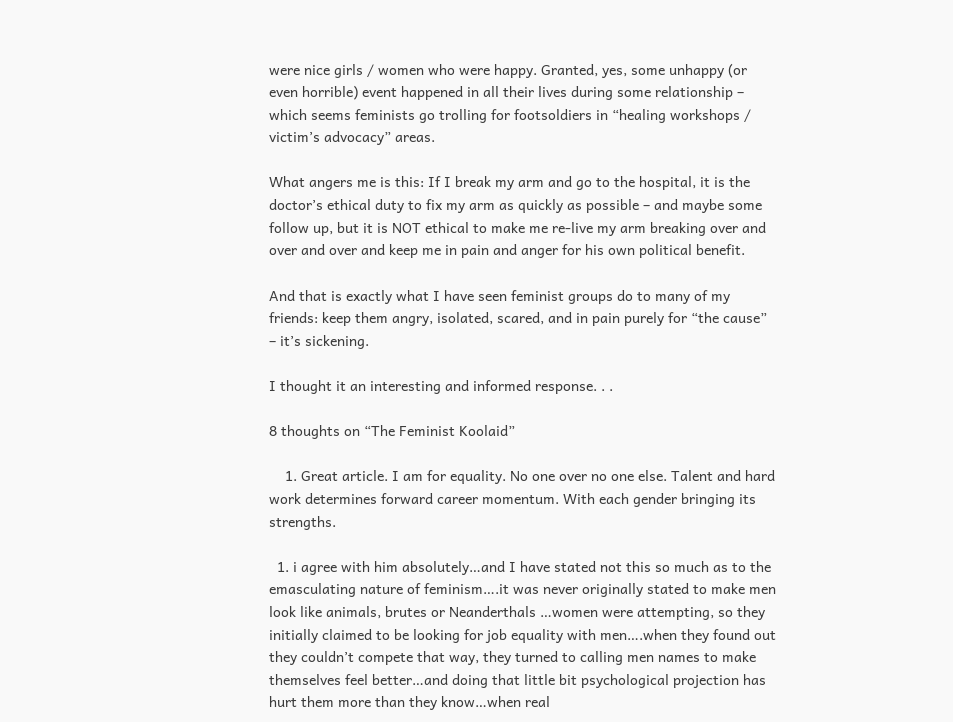were nice girls / women who were happy. Granted, yes, some unhappy (or even horrible) event happened in all their lives during some relationship – which seems feminists go trolling for footsoldiers in “healing workshops / victim’s advocacy” areas.

What angers me is this: If I break my arm and go to the hospital, it is the doctor’s ethical duty to fix my arm as quickly as possible – and maybe some follow up, but it is NOT ethical to make me re-live my arm breaking over and over and over and keep me in pain and anger for his own political benefit.

And that is exactly what I have seen feminist groups do to many of my friends: keep them angry, isolated, scared, and in pain purely for “the cause” – it’s sickening.

I thought it an interesting and informed response. . .

8 thoughts on “The Feminist Koolaid”

    1. Great article. I am for equality. No one over no one else. Talent and hard work determines forward career momentum. With each gender bringing its strengths.

  1. i agree with him absolutely…and I have stated not this so much as to the emasculating nature of feminism….it was never originally stated to make men look like animals, brutes or Neanderthals …women were attempting, so they initially claimed to be looking for job equality with men….when they found out they couldn’t compete that way, they turned to calling men names to make themselves feel better…and doing that little bit psychological projection has hurt them more than they know…when real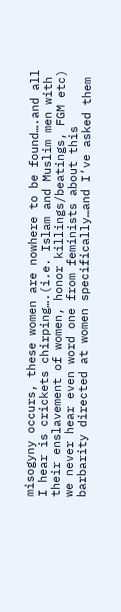misogyny occurs, these women are nowhere to be found….and all I hear is crickets chirping….(i.e. Islam and Muslim men with their enslavement of women, honor killings/beatings, FGM etc) we never hear even word one from feminists about this barbarity directed at women specifically…and I’ve asked them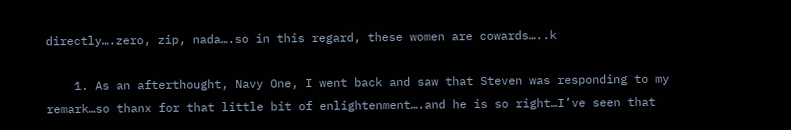directly….zero, zip, nada….so in this regard, these women are cowards…..k

    1. As an afterthought, Navy One, I went back and saw that Steven was responding to my remark…so thanx for that little bit of enlightenment….and he is so right…I’ve seen that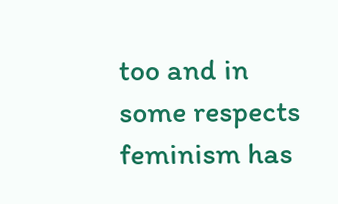too and in some respects feminism has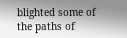blighted some of the paths of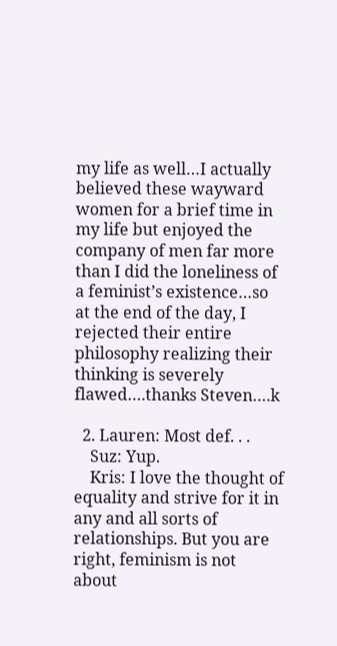my life as well…I actually believed these wayward women for a brief time in my life but enjoyed the company of men far more than I did the loneliness of a feminist’s existence…so at the end of the day, I rejected their entire philosophy realizing their thinking is severely flawed….thanks Steven….k

  2. Lauren: Most def. . .
    Suz: Yup.
    Kris: I love the thought of equality and strive for it in any and all sorts of relationships. But you are right, feminism is not about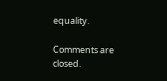equality.

Comments are closed.